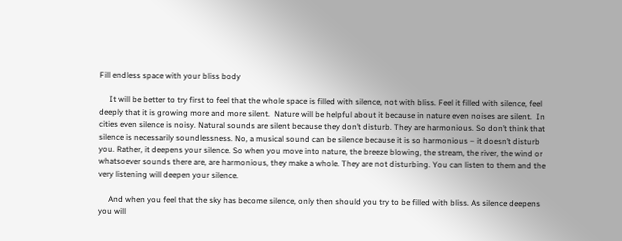Fill endless space with your bliss body

     It will be better to try first to feel that the whole space is filled with silence, not with bliss. Feel it filled with silence, feel deeply that it is growing more and more silent.  Nature will be helpful about it because in nature even noises are silent.  In cities even silence is noisy. Natural sounds are silent because they don’t disturb. They are harmonious. So don’t think that silence is necessarily soundlessness. No, a musical sound can be silence because it is so harmonious – it doesn’t disturb you. Rather, it deepens your silence. So when you move into nature, the breeze blowing, the stream, the river, the wind or whatsoever sounds there are, are harmonious, they make a whole. They are not disturbing. You can listen to them and the very listening will deepen your silence.

     And when you feel that the sky has become silence, only then should you try to be filled with bliss. As silence deepens you will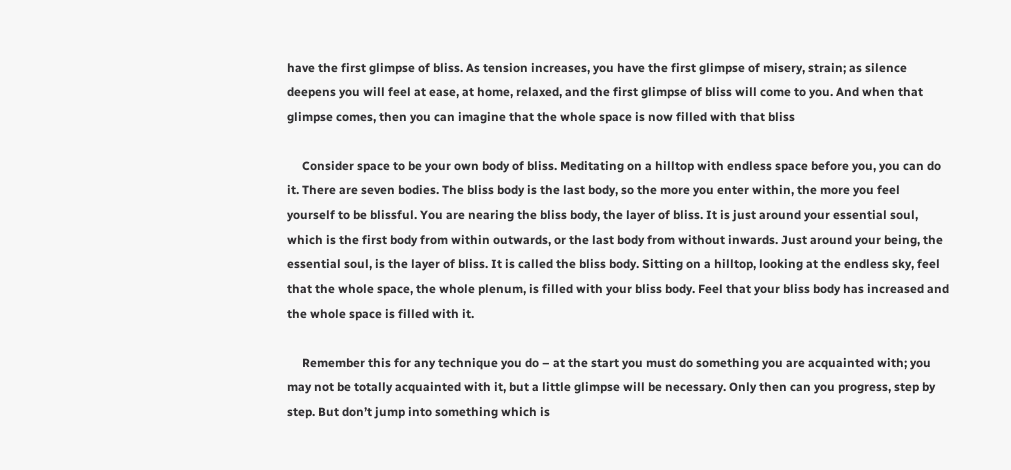have the first glimpse of bliss. As tension increases, you have the first glimpse of misery, strain; as silence deepens you will feel at ease, at home, relaxed, and the first glimpse of bliss will come to you. And when that glimpse comes, then you can imagine that the whole space is now filled with that bliss

     Consider space to be your own body of bliss. Meditating on a hilltop with endless space before you, you can do it. There are seven bodies. The bliss body is the last body, so the more you enter within, the more you feel yourself to be blissful. You are nearing the bliss body, the layer of bliss. It is just around your essential soul, which is the first body from within outwards, or the last body from without inwards. Just around your being, the essential soul, is the layer of bliss. It is called the bliss body. Sitting on a hilltop, looking at the endless sky, feel that the whole space, the whole plenum, is filled with your bliss body. Feel that your bliss body has increased and the whole space is filled with it.

     Remember this for any technique you do – at the start you must do something you are acquainted with; you may not be totally acquainted with it, but a little glimpse will be necessary. Only then can you progress, step by step. But don’t jump into something which is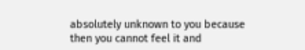absolutely unknown to you because then you cannot feel it and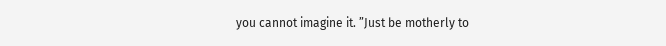you cannot imagine it. ”Just be motherly to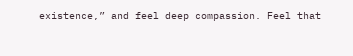existence,” and feel deep compassion. Feel that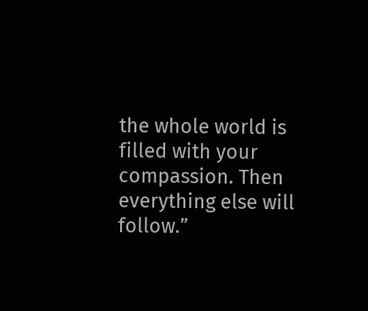the whole world is filled with your compassion. Then everything else will follow.”